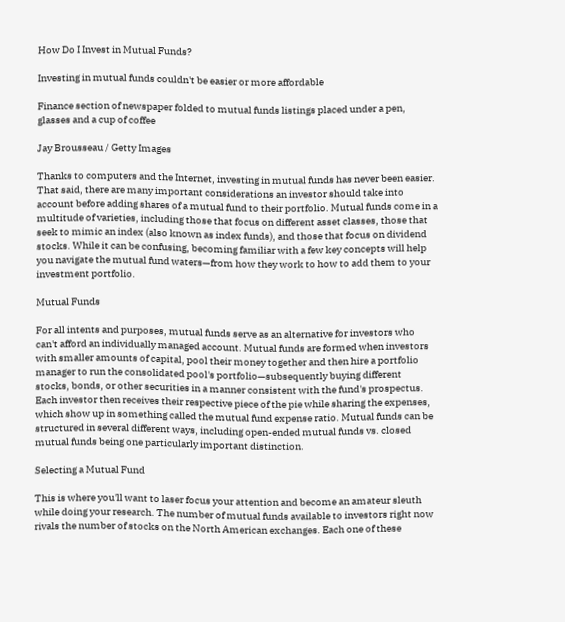How Do I Invest in Mutual Funds?

Investing in mutual funds couldn't be easier or more affordable

Finance section of newspaper folded to mutual funds listings placed under a pen, glasses and a cup of coffee

Jay Brousseau / Getty Images

Thanks to computers and the Internet, investing in mutual funds has never been easier. That said, there are many important considerations an investor should take into account before adding shares of a mutual fund to their portfolio. Mutual funds come in a multitude of varieties, including those that focus on different asset classes, those that seek to mimic an index (also known as index funds), and those that focus on dividend stocks. While it can be confusing, becoming familiar with a few key concepts will help you navigate the mutual fund waters—from how they work to how to add them to your investment portfolio.

Mutual Funds

For all intents and purposes, mutual funds serve as an alternative for investors who can't afford an individually managed account. Mutual funds are formed when investors with smaller amounts of capital, pool their money together and then hire a portfolio manager to run the consolidated pool's portfolio—subsequently buying different stocks, bonds, or other securities in a manner consistent with the fund's prospectus. Each investor then receives their respective piece of the pie while sharing the expenses, which show up in something called the mutual fund expense ratio. Mutual funds can be structured in several different ways, including open-ended mutual funds vs. closed mutual funds being one particularly important distinction.

Selecting a Mutual Fund

This is where you'll want to laser focus your attention and become an amateur sleuth while doing your research. The number of mutual funds available to investors right now rivals the number of stocks on the North American exchanges. Each one of these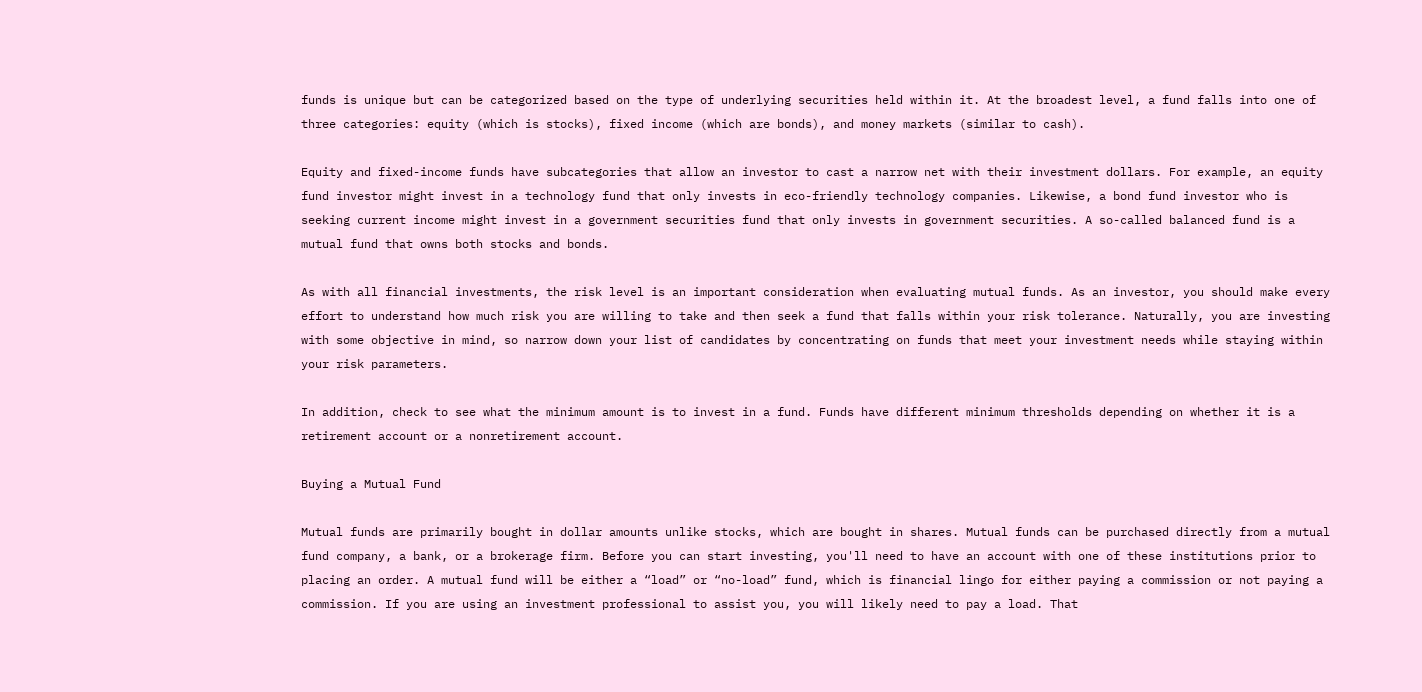funds is unique but can be categorized based on the type of underlying securities held within it. At the broadest level, a fund falls into one of three categories: equity (which is stocks), fixed income (which are bonds), and money markets (similar to cash).

Equity and fixed-income funds have subcategories that allow an investor to cast a narrow net with their investment dollars. For example, an equity fund investor might invest in a technology fund that only invests in eco-friendly technology companies. Likewise, a bond fund investor who is seeking current income might invest in a government securities fund that only invests in government securities. A so-called balanced fund is a mutual fund that owns both stocks and bonds.

As with all financial investments, the risk level is an important consideration when evaluating mutual funds. As an investor, you should make every effort to understand how much risk you are willing to take and then seek a fund that falls within your risk tolerance. Naturally, you are investing with some objective in mind, so narrow down your list of candidates by concentrating on funds that meet your investment needs while staying within your risk parameters.

In addition, check to see what the minimum amount is to invest in a fund. Funds have different minimum thresholds depending on whether it is a retirement account or a nonretirement account.

Buying a Mutual Fund

Mutual funds are primarily bought in dollar amounts unlike stocks, which are bought in shares. Mutual funds can be purchased directly from a mutual fund company, a bank, or a brokerage firm. Before you can start investing, you'll need to have an account with one of these institutions prior to placing an order. A mutual fund will be either a “load” or “no-load” fund, which is financial lingo for either paying a commission or not paying a commission. If you are using an investment professional to assist you, you will likely need to pay a load. That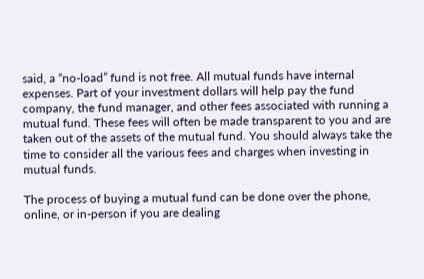said, a “no-load” fund is not free. All mutual funds have internal expenses. Part of your investment dollars will help pay the fund company, the fund manager, and other fees associated with running a mutual fund. These fees will often be made transparent to you and are taken out of the assets of the mutual fund. You should always take the time to consider all the various fees and charges when investing in mutual funds.

The process of buying a mutual fund can be done over the phone, online, or in-person if you are dealing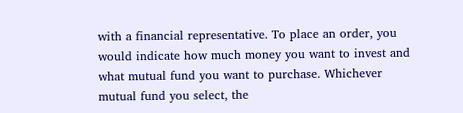with a financial representative. To place an order, you would indicate how much money you want to invest and what mutual fund you want to purchase. Whichever mutual fund you select, the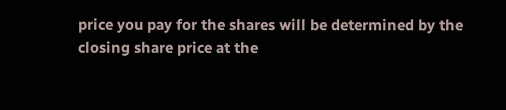price you pay for the shares will be determined by the closing share price at the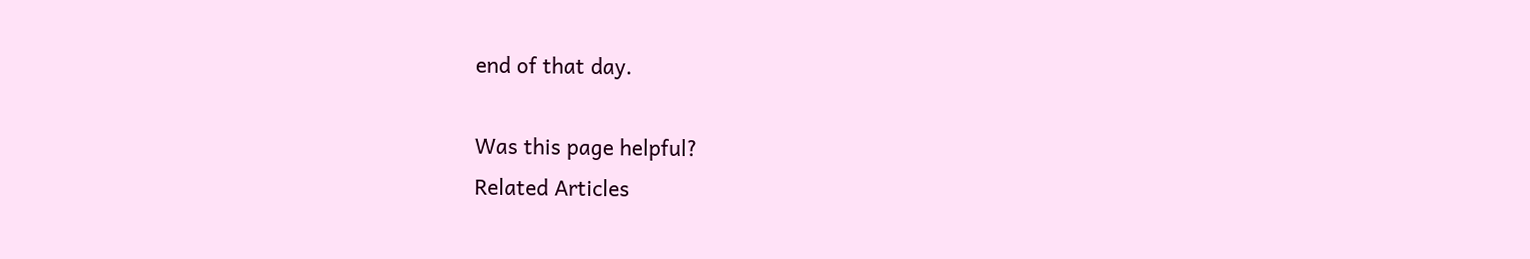end of that day.

Was this page helpful?
Related Articles